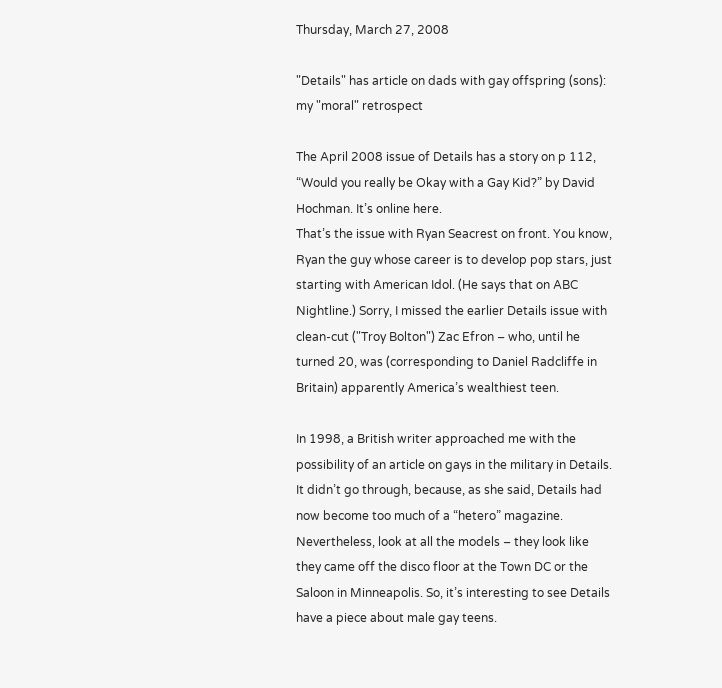Thursday, March 27, 2008

"Details" has article on dads with gay offspring (sons): my "moral" retrospect

The April 2008 issue of Details has a story on p 112, “Would you really be Okay with a Gay Kid?” by David Hochman. It’s online here.
That’s the issue with Ryan Seacrest on front. You know, Ryan the guy whose career is to develop pop stars, just starting with American Idol. (He says that on ABC Nightline.) Sorry, I missed the earlier Details issue with clean-cut ("Troy Bolton") Zac Efron – who, until he turned 20, was (corresponding to Daniel Radcliffe in Britain) apparently America’s wealthiest teen.

In 1998, a British writer approached me with the possibility of an article on gays in the military in Details. It didn’t go through, because, as she said, Details had now become too much of a “hetero” magazine. Nevertheless, look at all the models – they look like they came off the disco floor at the Town DC or the Saloon in Minneapolis. So, it’s interesting to see Details have a piece about male gay teens.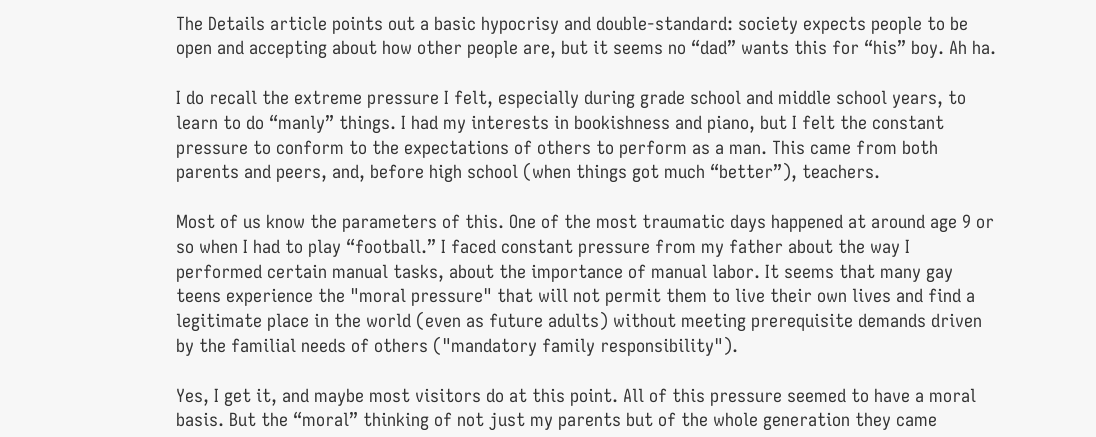The Details article points out a basic hypocrisy and double-standard: society expects people to be open and accepting about how other people are, but it seems no “dad” wants this for “his” boy. Ah ha.

I do recall the extreme pressure I felt, especially during grade school and middle school years, to learn to do “manly” things. I had my interests in bookishness and piano, but I felt the constant pressure to conform to the expectations of others to perform as a man. This came from both parents and peers, and, before high school (when things got much “better”), teachers.

Most of us know the parameters of this. One of the most traumatic days happened at around age 9 or so when I had to play “football.” I faced constant pressure from my father about the way I performed certain manual tasks, about the importance of manual labor. It seems that many gay teens experience the "moral pressure" that will not permit them to live their own lives and find a legitimate place in the world (even as future adults) without meeting prerequisite demands driven by the familial needs of others ("mandatory family responsibility").

Yes, I get it, and maybe most visitors do at this point. All of this pressure seemed to have a moral basis. But the “moral” thinking of not just my parents but of the whole generation they came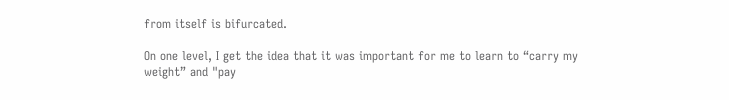from itself is bifurcated.

On one level, I get the idea that it was important for me to learn to “carry my weight” and "pay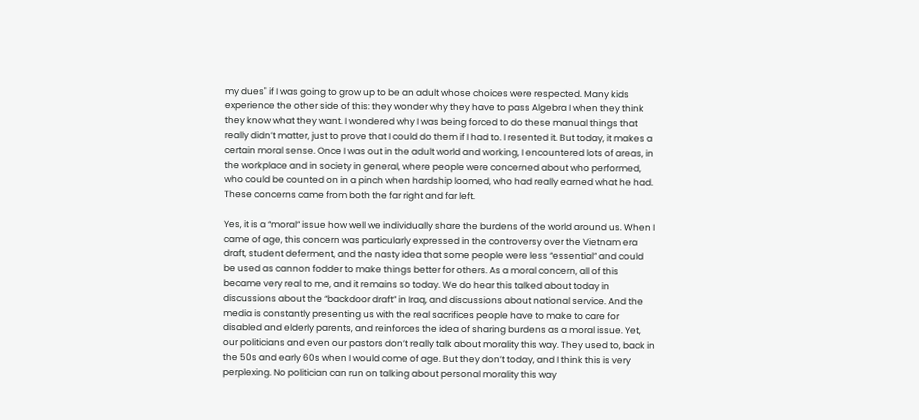my dues" if I was going to grow up to be an adult whose choices were respected. Many kids experience the other side of this: they wonder why they have to pass Algebra I when they think they know what they want. I wondered why I was being forced to do these manual things that really didn’t matter, just to prove that I could do them if I had to. I resented it. But today, it makes a certain moral sense. Once I was out in the adult world and working, I encountered lots of areas, in the workplace and in society in general, where people were concerned about who performed, who could be counted on in a pinch when hardship loomed, who had really earned what he had. These concerns came from both the far right and far left.

Yes, it is a “moral” issue how well we individually share the burdens of the world around us. When I came of age, this concern was particularly expressed in the controversy over the Vietnam era draft, student deferment, and the nasty idea that some people were less “essential” and could be used as cannon fodder to make things better for others. As a moral concern, all of this became very real to me, and it remains so today. We do hear this talked about today in discussions about the “backdoor draft” in Iraq, and discussions about national service. And the media is constantly presenting us with the real sacrifices people have to make to care for disabled and elderly parents, and reinforces the idea of sharing burdens as a moral issue. Yet, our politicians and even our pastors don’t really talk about morality this way. They used to, back in the 50s and early 60s when I would come of age. But they don’t today, and I think this is very perplexing. No politician can run on talking about personal morality this way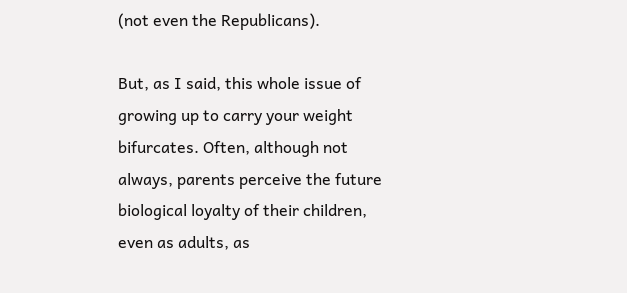(not even the Republicans).

But, as I said, this whole issue of growing up to carry your weight bifurcates. Often, although not always, parents perceive the future biological loyalty of their children, even as adults, as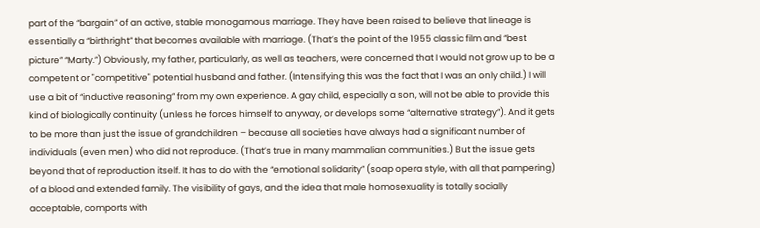part of the “bargain” of an active, stable monogamous marriage. They have been raised to believe that lineage is essentially a “birthright” that becomes available with marriage. (That’s the point of the 1955 classic film and “best picture” “Marty.”) Obviously, my father, particularly, as well as teachers, were concerned that I would not grow up to be a competent or "competitive" potential husband and father. (Intensifying this was the fact that I was an only child.) I will use a bit of “inductive reasoning” from my own experience. A gay child, especially a son, will not be able to provide this kind of biologically continuity (unless he forces himself to anyway, or develops some “alternative strategy”). And it gets to be more than just the issue of grandchildren – because all societies have always had a significant number of individuals (even men) who did not reproduce. (That’s true in many mammalian communities.) But the issue gets beyond that of reproduction itself. It has to do with the “emotional solidarity” (soap opera style, with all that pampering) of a blood and extended family. The visibility of gays, and the idea that male homosexuality is totally socially acceptable, comports with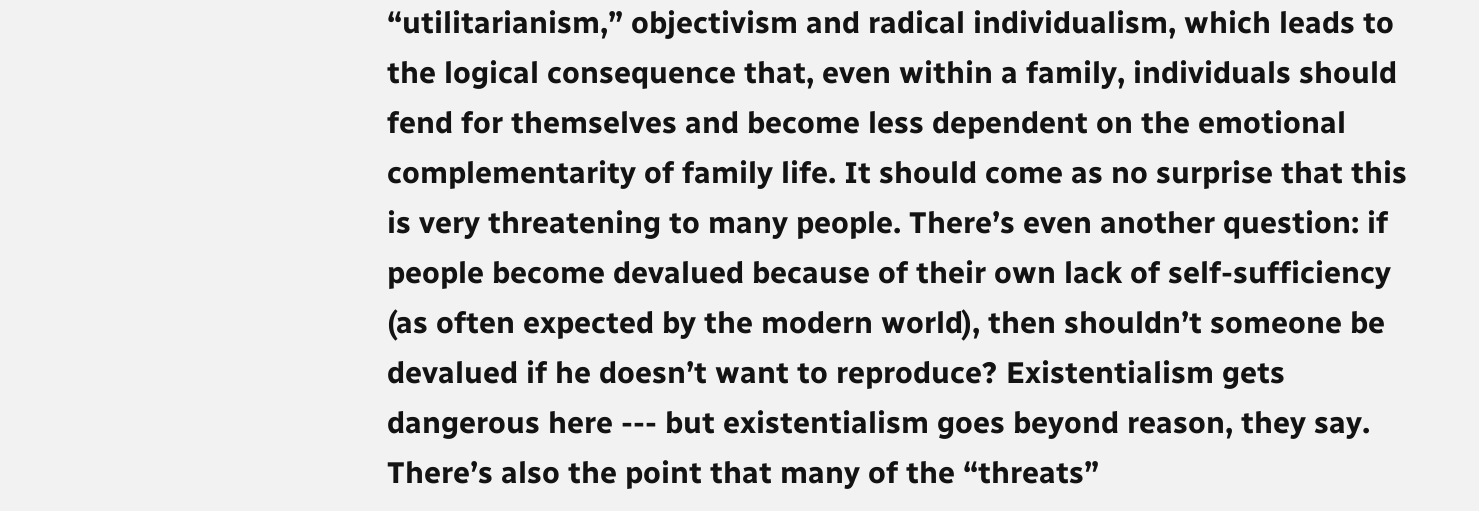“utilitarianism,” objectivism and radical individualism, which leads to the logical consequence that, even within a family, individuals should fend for themselves and become less dependent on the emotional complementarity of family life. It should come as no surprise that this is very threatening to many people. There’s even another question: if people become devalued because of their own lack of self-sufficiency (as often expected by the modern world), then shouldn’t someone be devalued if he doesn’t want to reproduce? Existentialism gets dangerous here --- but existentialism goes beyond reason, they say. There’s also the point that many of the “threats”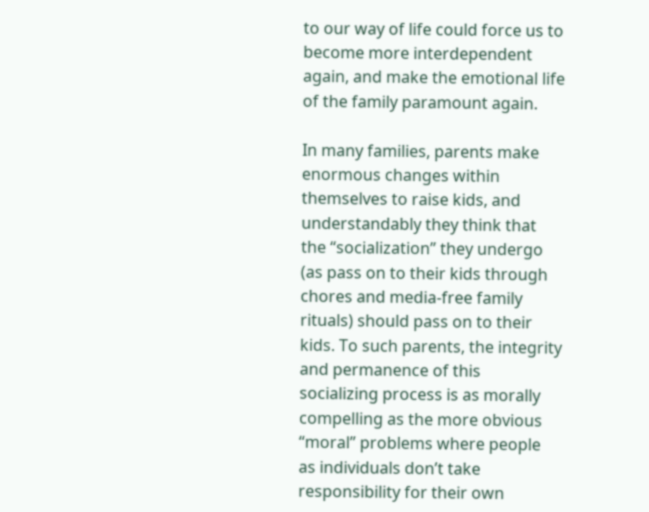to our way of life could force us to become more interdependent again, and make the emotional life of the family paramount again.

In many families, parents make enormous changes within themselves to raise kids, and understandably they think that the “socialization” they undergo (as pass on to their kids through chores and media-free family rituals) should pass on to their kids. To such parents, the integrity and permanence of this socializing process is as morally compelling as the more obvious “moral” problems where people as individuals don’t take responsibility for their own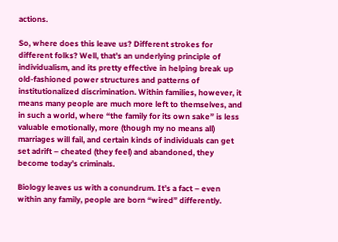actions.

So, where does this leave us? Different strokes for different folks? Well, that’s an underlying principle of individualism, and its pretty effective in helping break up old-fashioned power structures and patterns of institutionalized discrimination. Within families, however, it means many people are much more left to themselves, and in such a world, where “the family for its own sake” is less valuable emotionally, more (though my no means all) marriages will fail, and certain kinds of individuals can get set adrift – cheated (they feel) and abandoned, they become today’s criminals.

Biology leaves us with a conundrum. It’s a fact – even within any family, people are born “wired” differently.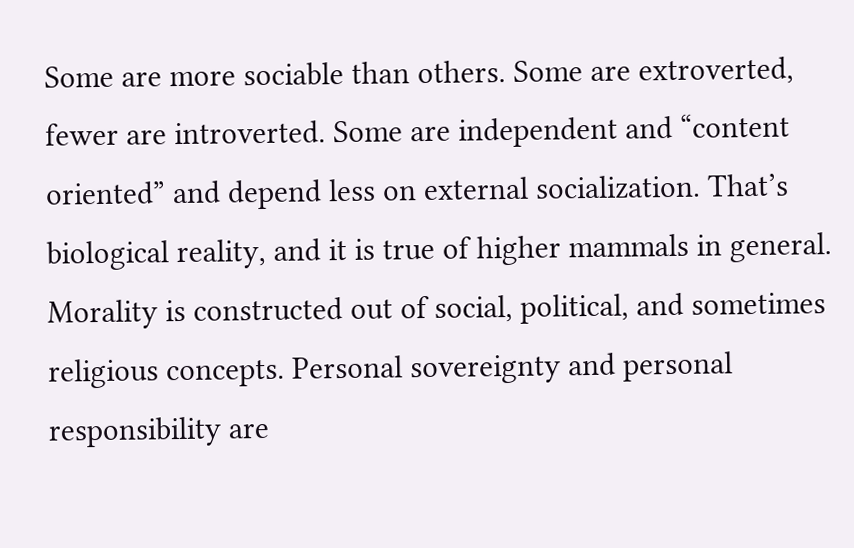Some are more sociable than others. Some are extroverted, fewer are introverted. Some are independent and “content oriented” and depend less on external socialization. That’s biological reality, and it is true of higher mammals in general. Morality is constructed out of social, political, and sometimes religious concepts. Personal sovereignty and personal responsibility are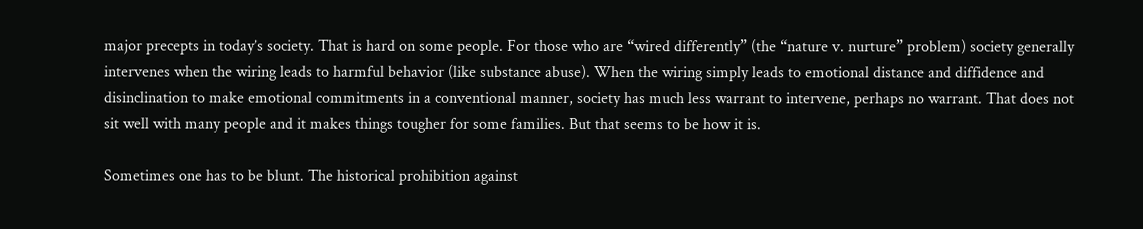major precepts in today’s society. That is hard on some people. For those who are “wired differently” (the “nature v. nurture” problem) society generally intervenes when the wiring leads to harmful behavior (like substance abuse). When the wiring simply leads to emotional distance and diffidence and disinclination to make emotional commitments in a conventional manner, society has much less warrant to intervene, perhaps no warrant. That does not sit well with many people and it makes things tougher for some families. But that seems to be how it is.

Sometimes one has to be blunt. The historical prohibition against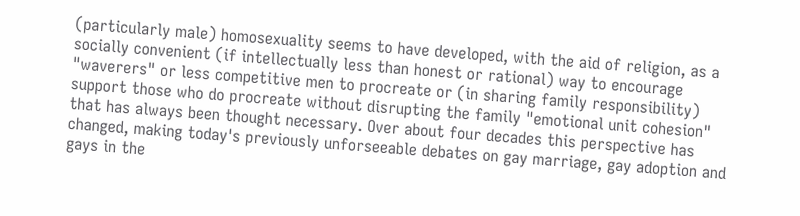(particularly male) homosexuality seems to have developed, with the aid of religion, as a socially convenient (if intellectually less than honest or rational) way to encourage "waverers" or less competitive men to procreate or (in sharing family responsibility) support those who do procreate without disrupting the family "emotional unit cohesion" that has always been thought necessary. Over about four decades this perspective has changed, making today's previously unforseeable debates on gay marriage, gay adoption and gays in the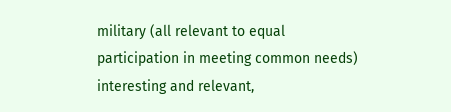military (all relevant to equal participation in meeting common needs) interesting and relevant,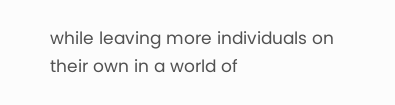while leaving more individuals on their own in a world of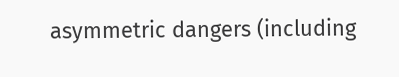asymmetric dangers (including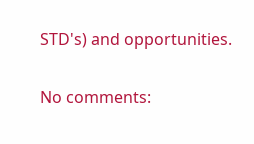STD's) and opportunities.

No comments: